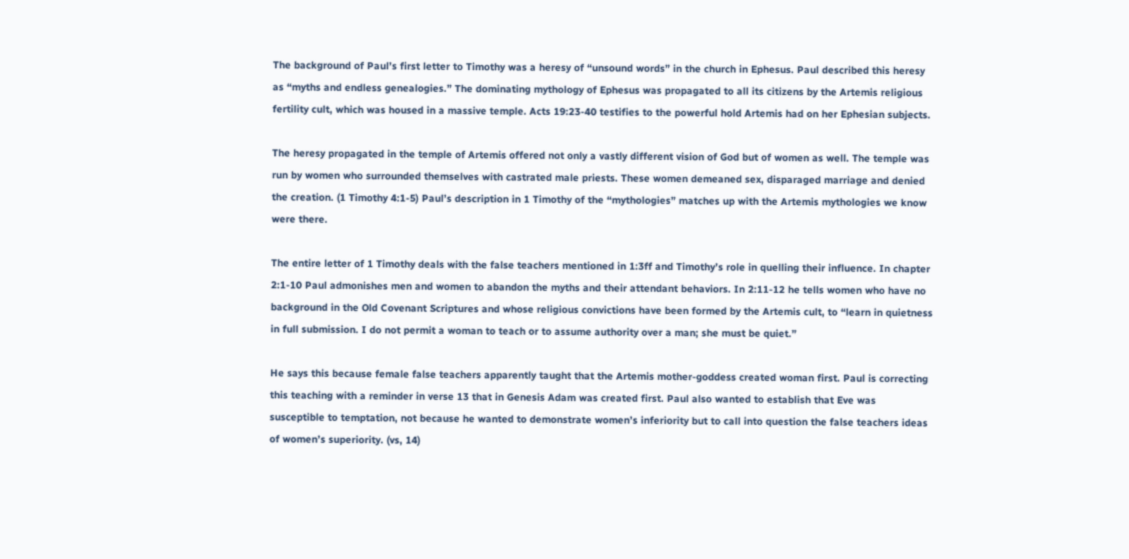The background of Paul’s first letter to Timothy was a heresy of “unsound words” in the church in Ephesus. Paul described this heresy as “myths and endless genealogies.” The dominating mythology of Ephesus was propagated to all its citizens by the Artemis religious fertility cult, which was housed in a massive temple. Acts 19:23-40 testifies to the powerful hold Artemis had on her Ephesian subjects.

The heresy propagated in the temple of Artemis offered not only a vastly different vision of God but of women as well. The temple was run by women who surrounded themselves with castrated male priests. These women demeaned sex, disparaged marriage and denied the creation. (1 Timothy 4:1-5) Paul’s description in 1 Timothy of the “mythologies” matches up with the Artemis mythologies we know were there.

The entire letter of 1 Timothy deals with the false teachers mentioned in 1:3ff and Timothy’s role in quelling their influence. In chapter 2:1-10 Paul admonishes men and women to abandon the myths and their attendant behaviors. In 2:11-12 he tells women who have no background in the Old Covenant Scriptures and whose religious convictions have been formed by the Artemis cult, to “learn in quietness in full submission. I do not permit a woman to teach or to assume authority over a man; she must be quiet.”

He says this because female false teachers apparently taught that the Artemis mother-goddess created woman first. Paul is correcting this teaching with a reminder in verse 13 that in Genesis Adam was created first. Paul also wanted to establish that Eve was susceptible to temptation, not because he wanted to demonstrate women’s inferiority but to call into question the false teachers ideas of women’s superiority. (vs, 14)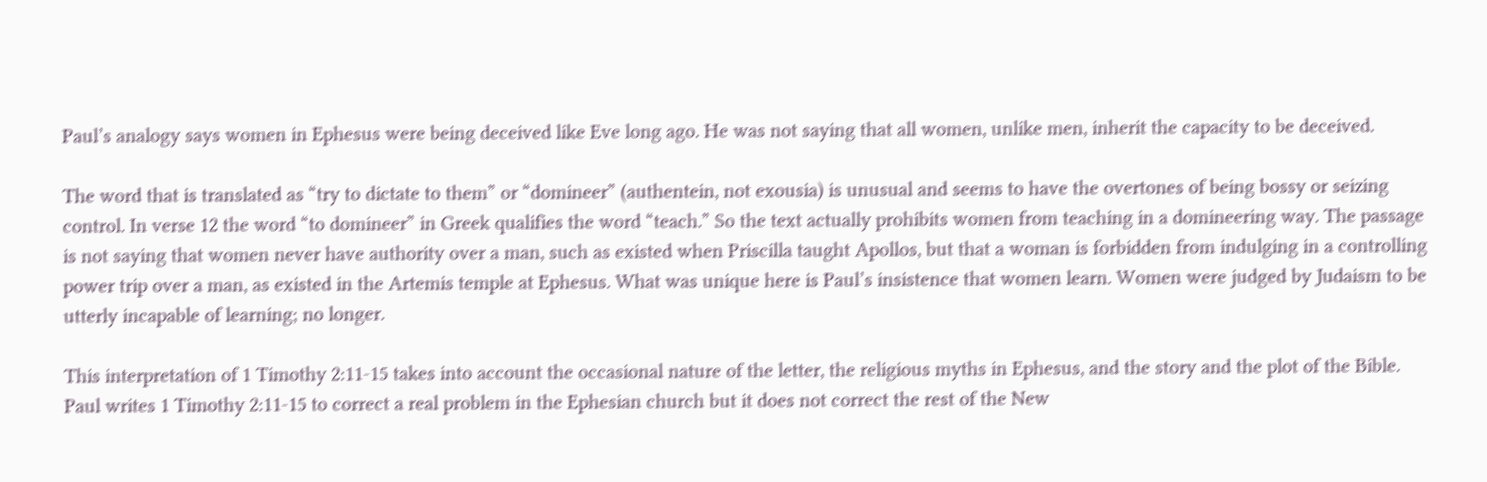Paul’s analogy says women in Ephesus were being deceived like Eve long ago. He was not saying that all women, unlike men, inherit the capacity to be deceived.

The word that is translated as “try to dictate to them” or “domineer” (authentein, not exousia) is unusual and seems to have the overtones of being bossy or seizing control. In verse 12 the word “to domineer” in Greek qualifies the word “teach.” So the text actually prohibits women from teaching in a domineering way. The passage is not saying that women never have authority over a man, such as existed when Priscilla taught Apollos, but that a woman is forbidden from indulging in a controlling power trip over a man, as existed in the Artemis temple at Ephesus. What was unique here is Paul’s insistence that women learn. Women were judged by Judaism to be utterly incapable of learning; no longer.

This interpretation of 1 Timothy 2:11-15 takes into account the occasional nature of the letter, the religious myths in Ephesus, and the story and the plot of the Bible. Paul writes 1 Timothy 2:11-15 to correct a real problem in the Ephesian church but it does not correct the rest of the New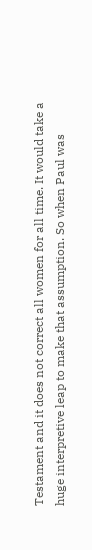Testament and it does not correct all women for all time. It would take a huge interpretive leap to make that assumption. So when Paul was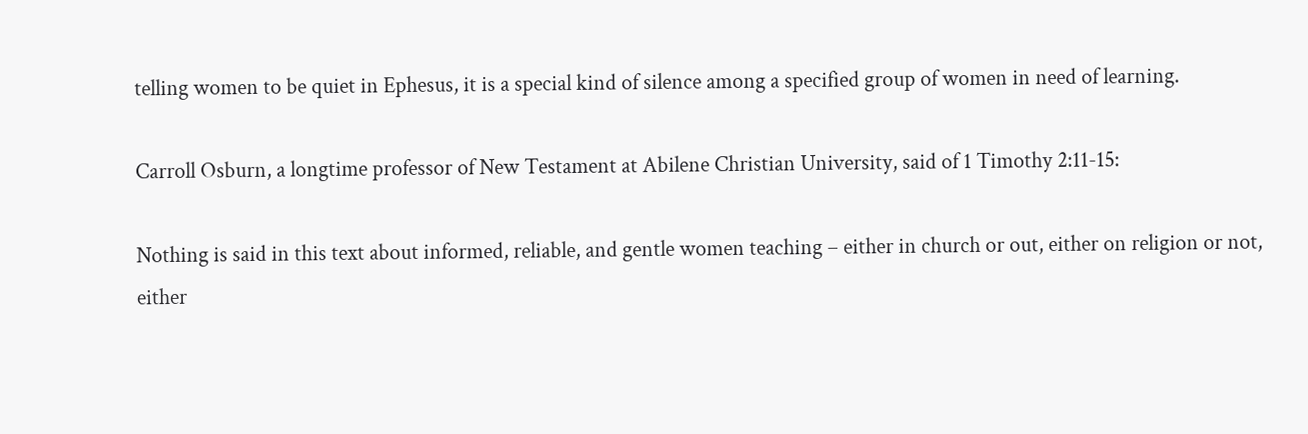telling women to be quiet in Ephesus, it is a special kind of silence among a specified group of women in need of learning.

Carroll Osburn, a longtime professor of New Testament at Abilene Christian University, said of 1 Timothy 2:11-15:

Nothing is said in this text about informed, reliable, and gentle women teaching – either in church or out, either on religion or not, either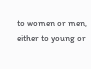to women or men, either to young or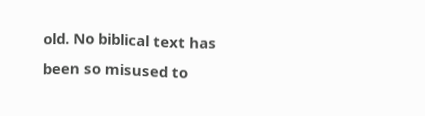old. No biblical text has been so misused to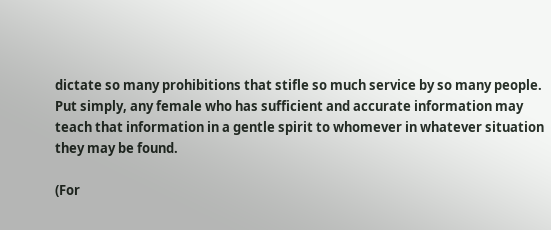dictate so many prohibitions that stifle so much service by so many people. Put simply, any female who has sufficient and accurate information may teach that information in a gentle spirit to whomever in whatever situation they may be found.

(For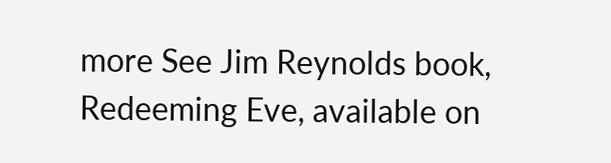more See Jim Reynolds book, Redeeming Eve, available on